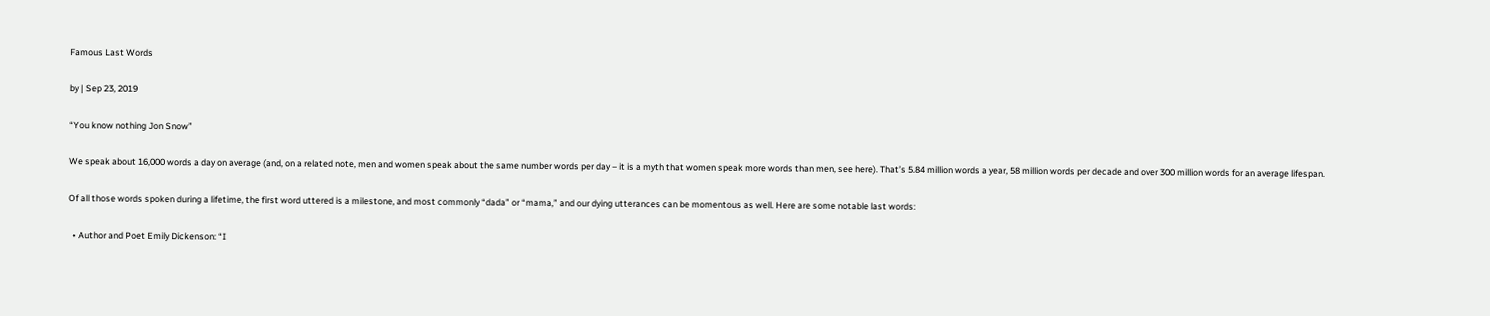Famous Last Words

by | Sep 23, 2019

“You know nothing Jon Snow”

We speak about 16,000 words a day on average (and, on a related note, men and women speak about the same number words per day – it is a myth that women speak more words than men, see here). That’s 5.84 million words a year, 58 million words per decade and over 300 million words for an average lifespan.

Of all those words spoken during a lifetime, the first word uttered is a milestone, and most commonly “dada” or “mama,” and our dying utterances can be momentous as well. Here are some notable last words:

  • Author and Poet Emily Dickenson: “I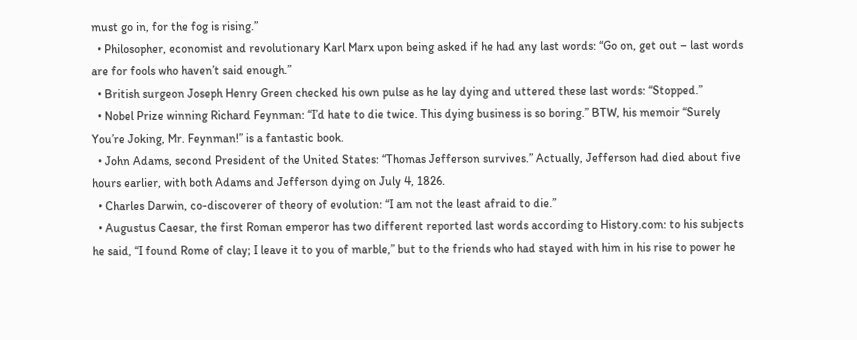must go in, for the fog is rising.”
  • Philosopher, economist and revolutionary Karl Marx upon being asked if he had any last words: “Go on, get out – last words are for fools who haven’t said enough.”
  • British surgeon Joseph Henry Green checked his own pulse as he lay dying and uttered these last words: “Stopped.”
  • Nobel Prize winning Richard Feynman: “I’d hate to die twice. This dying business is so boring.” BTW, his memoir “Surely You’re Joking, Mr. Feynman!” is a fantastic book.
  • John Adams, second President of the United States: “Thomas Jefferson survives.” Actually, Jefferson had died about five hours earlier, with both Adams and Jefferson dying on July 4, 1826.
  • Charles Darwin, co-discoverer of theory of evolution: “I am not the least afraid to die.”
  • Augustus Caesar, the first Roman emperor has two different reported last words according to History.com: to his subjects he said, “I found Rome of clay; I leave it to you of marble,” but to the friends who had stayed with him in his rise to power he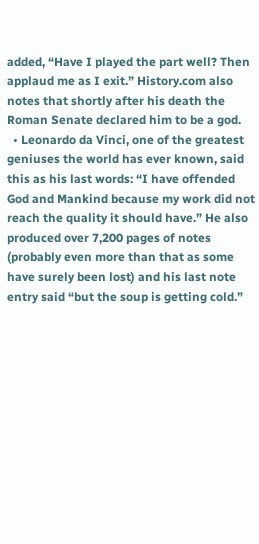added, “Have I played the part well? Then applaud me as I exit.” History.com also notes that shortly after his death the Roman Senate declared him to be a god.
  • Leonardo da Vinci, one of the greatest geniuses the world has ever known, said this as his last words: “I have offended God and Mankind because my work did not reach the quality it should have.” He also produced over 7,200 pages of notes (probably even more than that as some have surely been lost) and his last note entry said “but the soup is getting cold.”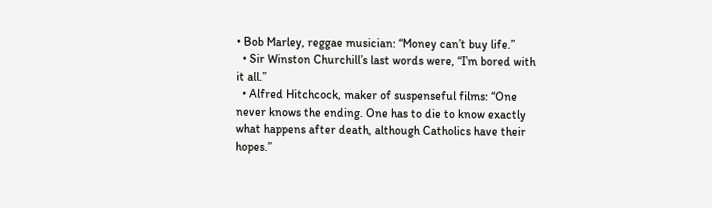• Bob Marley, reggae musician: “Money can’t buy life.”
  • Sir Winston Churchill’s last words were, “I’m bored with it all.”
  • Alfred Hitchcock, maker of suspenseful films: “One never knows the ending. One has to die to know exactly what happens after death, although Catholics have their hopes.”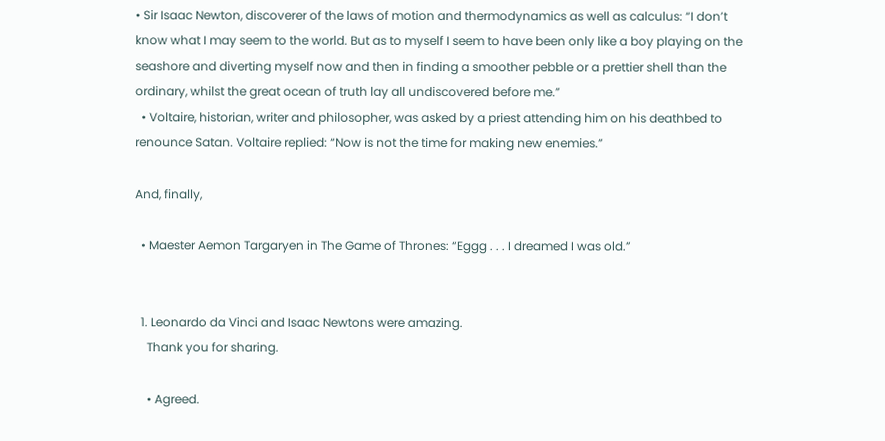• Sir Isaac Newton, discoverer of the laws of motion and thermodynamics as well as calculus: “I don’t know what I may seem to the world. But as to myself I seem to have been only like a boy playing on the seashore and diverting myself now and then in finding a smoother pebble or a prettier shell than the ordinary, whilst the great ocean of truth lay all undiscovered before me.”
  • Voltaire, historian, writer and philosopher, was asked by a priest attending him on his deathbed to renounce Satan. Voltaire replied: “Now is not the time for making new enemies.”

And, finally,

  • Maester Aemon Targaryen in The Game of Thrones: “Eggg . . . I dreamed I was old.”


  1. Leonardo da Vinci and Isaac Newtons were amazing.
    Thank you for sharing.

    • Agreed.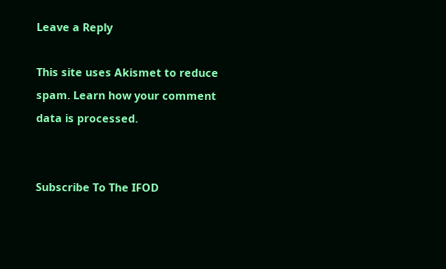Leave a Reply

This site uses Akismet to reduce spam. Learn how your comment data is processed.


Subscribe To The IFOD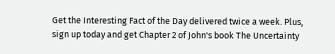Get the Interesting Fact of the Day delivered twice a week. Plus, sign up today and get Chapter 2 of John's book The Uncertainty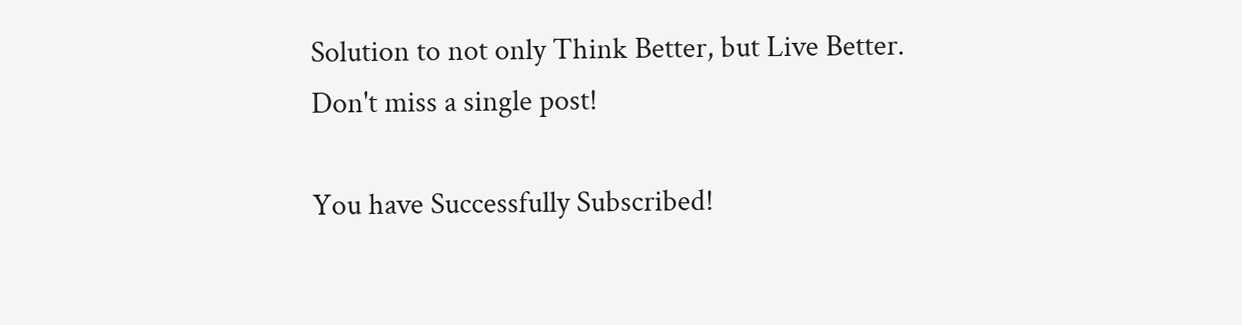Solution to not only Think Better, but Live Better. Don't miss a single post!

You have Successfully Subscribed!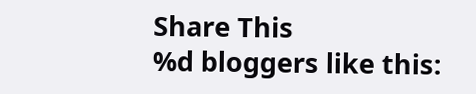Share This
%d bloggers like this: